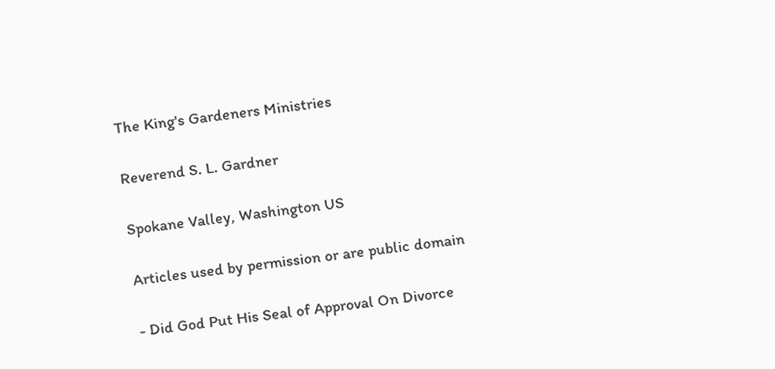The King's Gardeners Ministries

Reverend S. L. Gardner

Spokane Valley, Washington US

Articles used by permission or are public domain

- Did God Put His Seal of Approval On Divorce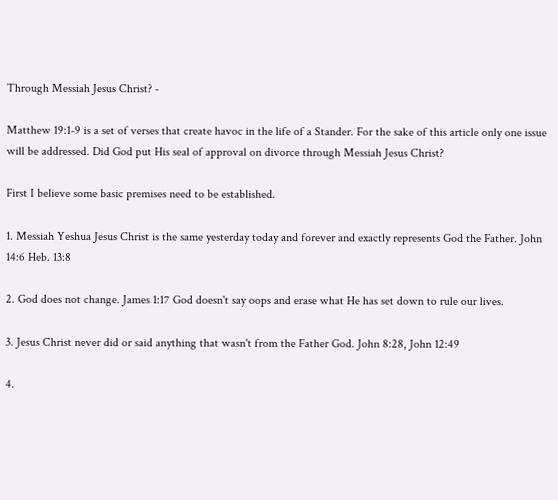Through Messiah Jesus Christ? -

Matthew 19:1-9 is a set of verses that create havoc in the life of a Stander. For the sake of this article only one issue will be addressed. Did God put His seal of approval on divorce through Messiah Jesus Christ?

First I believe some basic premises need to be established.

1. Messiah Yeshua Jesus Christ is the same yesterday today and forever and exactly represents God the Father. John 14:6 Heb. 13:8

2. God does not change. James 1:17 God doesn't say oops and erase what He has set down to rule our lives.

3. Jesus Christ never did or said anything that wasn't from the Father God. John 8:28, John 12:49

4.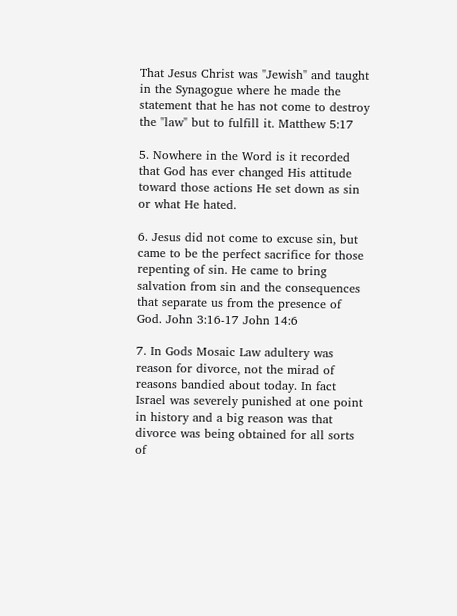That Jesus Christ was "Jewish" and taught in the Synagogue where he made the statement that he has not come to destroy the "law" but to fulfill it. Matthew 5:17

5. Nowhere in the Word is it recorded that God has ever changed His attitude toward those actions He set down as sin or what He hated.

6. Jesus did not come to excuse sin, but came to be the perfect sacrifice for those repenting of sin. He came to bring salvation from sin and the consequences that separate us from the presence of God. John 3:16-17 John 14:6

7. In Gods Mosaic Law adultery was reason for divorce, not the mirad of reasons bandied about today. In fact Israel was severely punished at one point in history and a big reason was that divorce was being obtained for all sorts of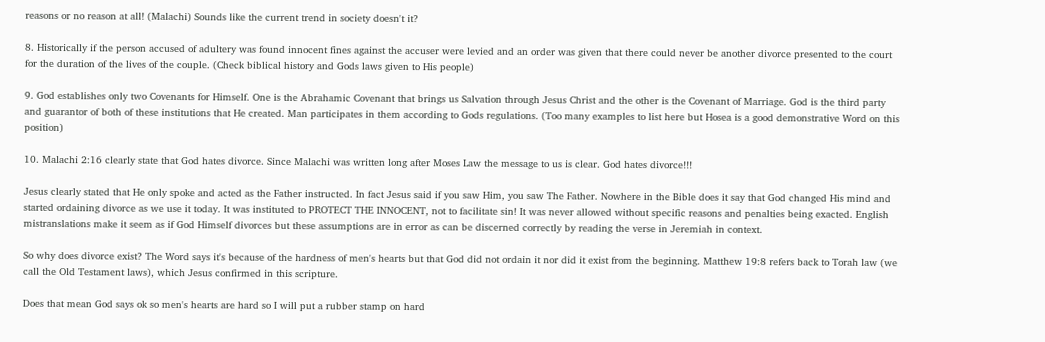reasons or no reason at all! (Malachi) Sounds like the current trend in society doesn't it?

8. Historically if the person accused of adultery was found innocent fines against the accuser were levied and an order was given that there could never be another divorce presented to the court for the duration of the lives of the couple. (Check biblical history and Gods laws given to His people)

9. God establishes only two Covenants for Himself. One is the Abrahamic Covenant that brings us Salvation through Jesus Christ and the other is the Covenant of Marriage. God is the third party and guarantor of both of these institutions that He created. Man participates in them according to Gods regulations. (Too many examples to list here but Hosea is a good demonstrative Word on this position)

10. Malachi 2:16 clearly state that God hates divorce. Since Malachi was written long after Moses Law the message to us is clear. God hates divorce!!!

Jesus clearly stated that He only spoke and acted as the Father instructed. In fact Jesus said if you saw Him, you saw The Father. Nowhere in the Bible does it say that God changed His mind and started ordaining divorce as we use it today. It was instituted to PROTECT THE INNOCENT, not to facilitate sin! It was never allowed without specific reasons and penalties being exacted. English mistranslations make it seem as if God Himself divorces but these assumptions are in error as can be discerned correctly by reading the verse in Jeremiah in context.

So why does divorce exist? The Word says it's because of the hardness of men's hearts but that God did not ordain it nor did it exist from the beginning. Matthew 19:8 refers back to Torah law (we call the Old Testament laws), which Jesus confirmed in this scripture.

Does that mean God says ok so men's hearts are hard so I will put a rubber stamp on hard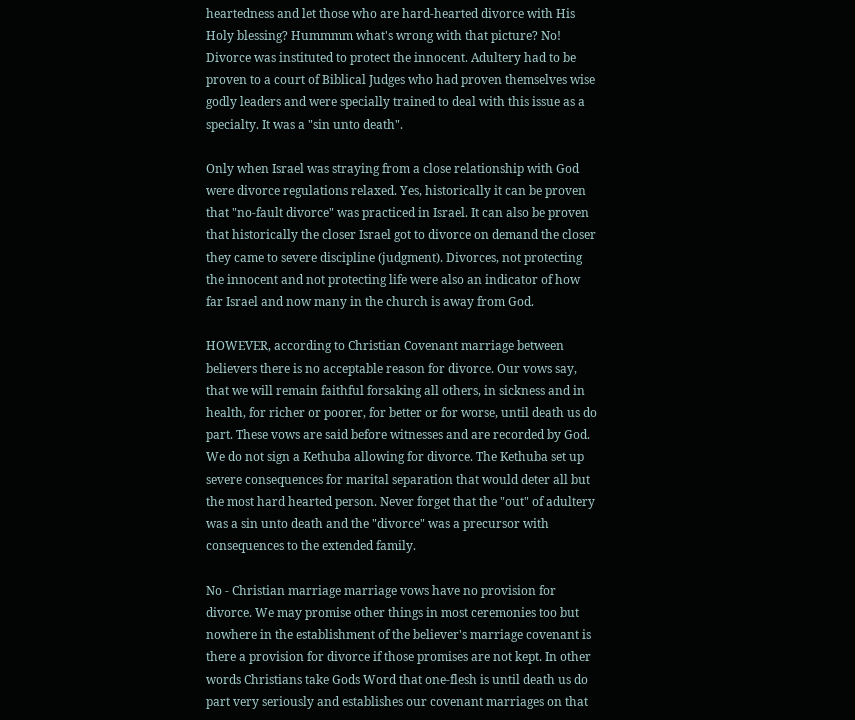heartedness and let those who are hard-hearted divorce with His Holy blessing? Hummmm what's wrong with that picture? No! Divorce was instituted to protect the innocent. Adultery had to be proven to a court of Biblical Judges who had proven themselves wise godly leaders and were specially trained to deal with this issue as a specialty. It was a "sin unto death".

Only when Israel was straying from a close relationship with God were divorce regulations relaxed. Yes, historically it can be proven that "no-fault divorce" was practiced in Israel. It can also be proven that historically the closer Israel got to divorce on demand the closer they came to severe discipline (judgment). Divorces, not protecting the innocent and not protecting life were also an indicator of how far Israel and now many in the church is away from God.

HOWEVER, according to Christian Covenant marriage between believers there is no acceptable reason for divorce. Our vows say, that we will remain faithful forsaking all others, in sickness and in health, for richer or poorer, for better or for worse, until death us do part. These vows are said before witnesses and are recorded by God. We do not sign a Kethuba allowing for divorce. The Kethuba set up severe consequences for marital separation that would deter all but the most hard hearted person. Never forget that the "out" of adultery was a sin unto death and the "divorce" was a precursor with consequences to the extended family.

No - Christian marriage marriage vows have no provision for divorce. We may promise other things in most ceremonies too but nowhere in the establishment of the believer's marriage covenant is there a provision for divorce if those promises are not kept. In other words Christians take Gods Word that one-flesh is until death us do part very seriously and establishes our covenant marriages on that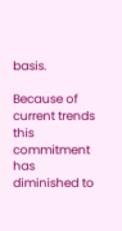basis.

Because of current trends this commitment has diminished to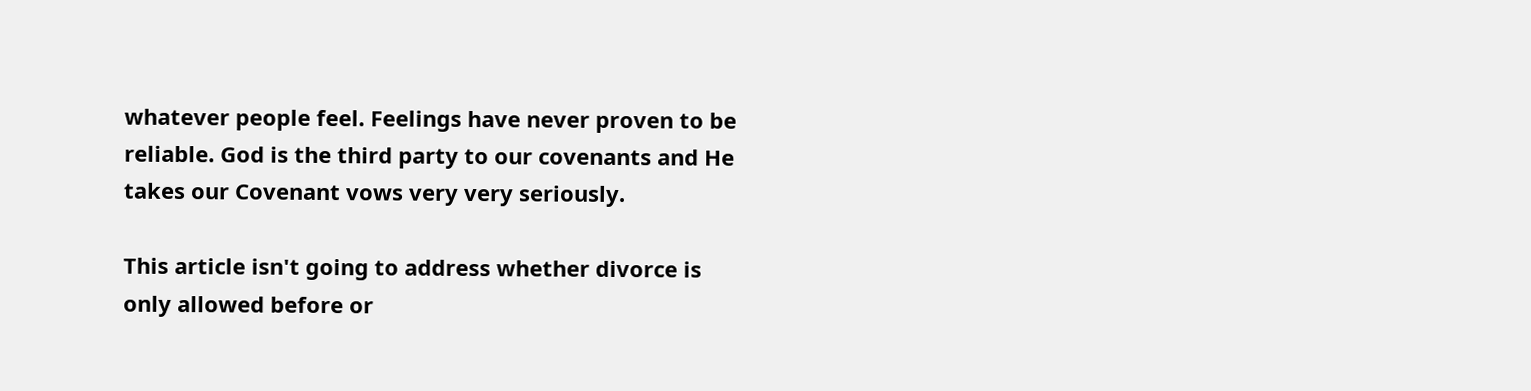whatever people feel. Feelings have never proven to be reliable. God is the third party to our covenants and He takes our Covenant vows very very seriously.

This article isn't going to address whether divorce is only allowed before or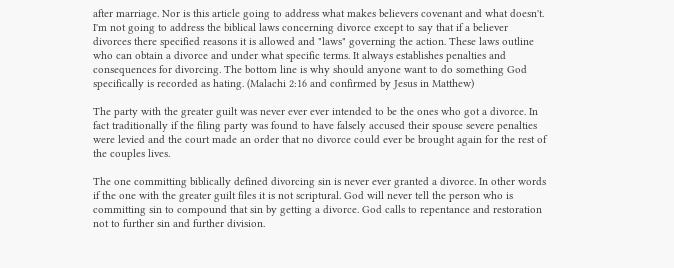after marriage. Nor is this article going to address what makes believers covenant and what doesn't. I'm not going to address the biblical laws concerning divorce except to say that if a believer divorces there specified reasons it is allowed and "laws" governing the action. These laws outline who can obtain a divorce and under what specific terms. It always establishes penalties and consequences for divorcing. The bottom line is why should anyone want to do something God specifically is recorded as hating. (Malachi 2:16 and confirmed by Jesus in Matthew)

The party with the greater guilt was never ever ever intended to be the ones who got a divorce. In fact traditionally if the filing party was found to have falsely accused their spouse severe penalties were levied and the court made an order that no divorce could ever be brought again for the rest of the couples lives.

The one committing biblically defined divorcing sin is never ever granted a divorce. In other words if the one with the greater guilt files it is not scriptural. God will never tell the person who is committing sin to compound that sin by getting a divorce. God calls to repentance and restoration not to further sin and further division.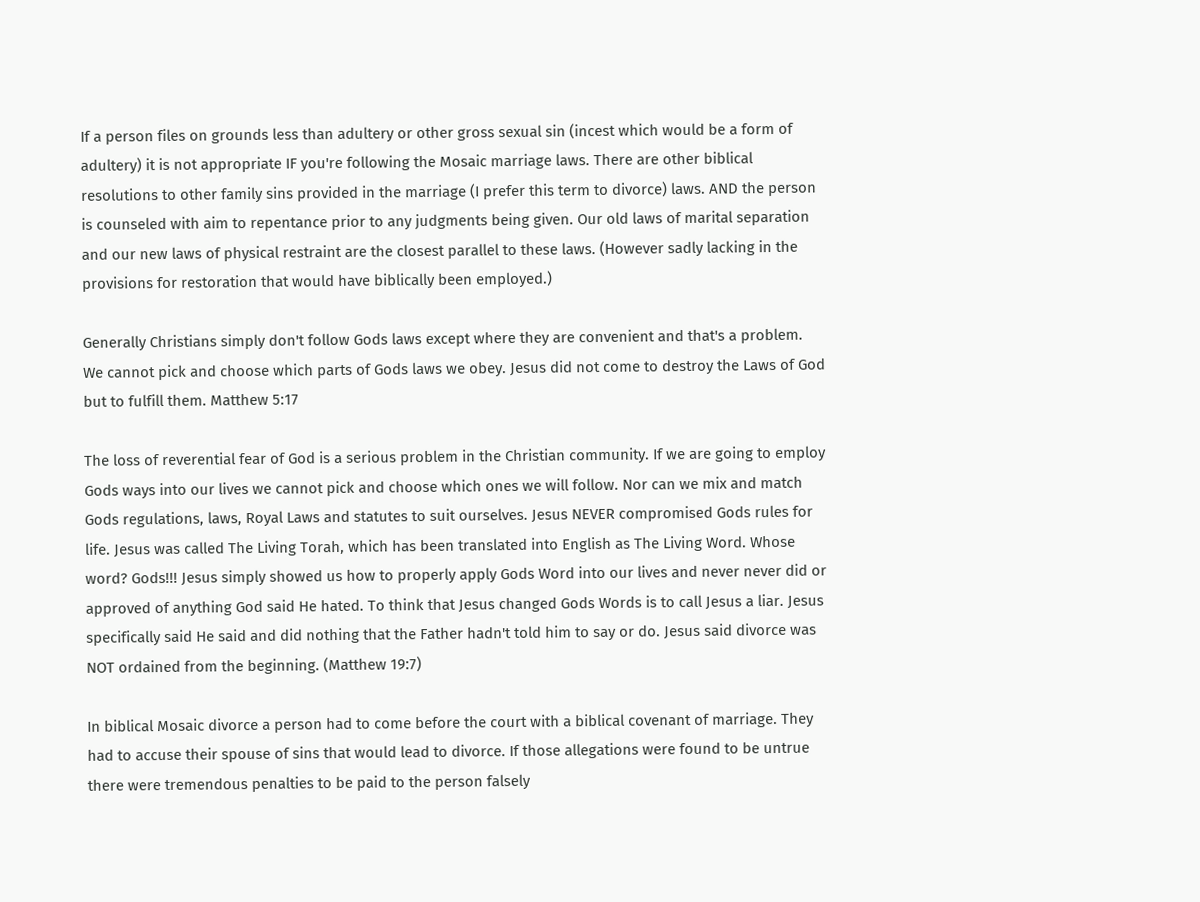If a person files on grounds less than adultery or other gross sexual sin (incest which would be a form of adultery) it is not appropriate IF you're following the Mosaic marriage laws. There are other biblical resolutions to other family sins provided in the marriage (I prefer this term to divorce) laws. AND the person is counseled with aim to repentance prior to any judgments being given. Our old laws of marital separation and our new laws of physical restraint are the closest parallel to these laws. (However sadly lacking in the provisions for restoration that would have biblically been employed.)

Generally Christians simply don't follow Gods laws except where they are convenient and that's a problem. We cannot pick and choose which parts of Gods laws we obey. Jesus did not come to destroy the Laws of God but to fulfill them. Matthew 5:17

The loss of reverential fear of God is a serious problem in the Christian community. If we are going to employ Gods ways into our lives we cannot pick and choose which ones we will follow. Nor can we mix and match Gods regulations, laws, Royal Laws and statutes to suit ourselves. Jesus NEVER compromised Gods rules for life. Jesus was called The Living Torah, which has been translated into English as The Living Word. Whose word? Gods!!! Jesus simply showed us how to properly apply Gods Word into our lives and never never did or approved of anything God said He hated. To think that Jesus changed Gods Words is to call Jesus a liar. Jesus specifically said He said and did nothing that the Father hadn't told him to say or do. Jesus said divorce was NOT ordained from the beginning. (Matthew 19:7)

In biblical Mosaic divorce a person had to come before the court with a biblical covenant of marriage. They had to accuse their spouse of sins that would lead to divorce. If those allegations were found to be untrue there were tremendous penalties to be paid to the person falsely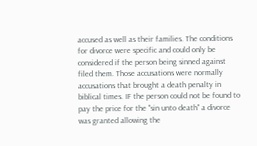accused as well as their families. The conditions for divorce were specific and could only be considered if the person being sinned against filed them. Those accusations were normally accusations that brought a death penalty in biblical times. IF the person could not be found to pay the price for the "sin unto death" a divorce was granted allowing the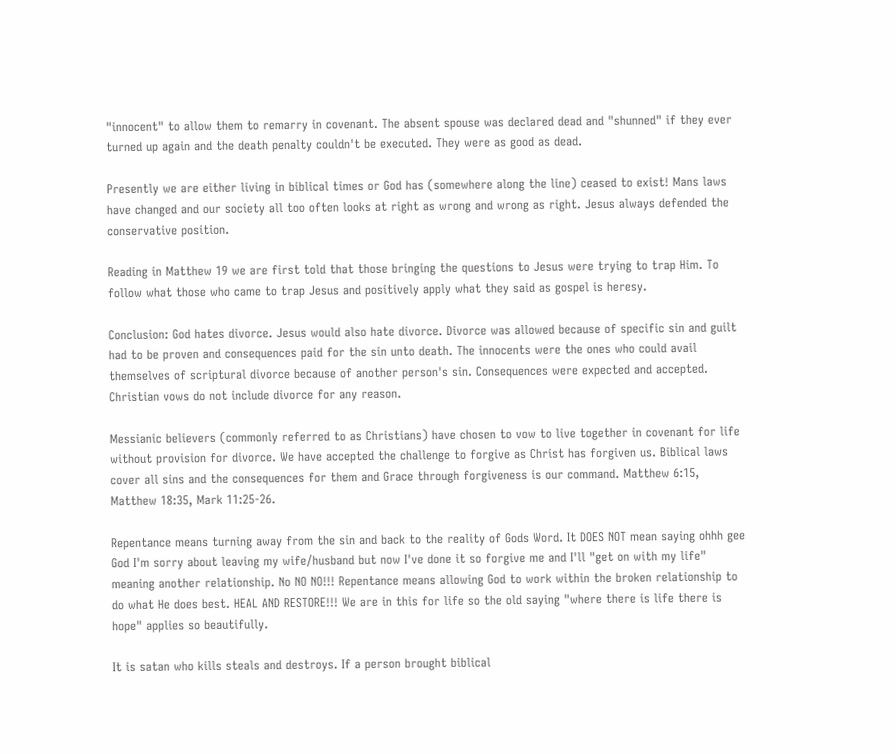"innocent" to allow them to remarry in covenant. The absent spouse was declared dead and "shunned" if they ever turned up again and the death penalty couldn't be executed. They were as good as dead.

Presently we are either living in biblical times or God has (somewhere along the line) ceased to exist! Mans laws have changed and our society all too often looks at right as wrong and wrong as right. Jesus always defended the conservative position.

Reading in Matthew 19 we are first told that those bringing the questions to Jesus were trying to trap Him. To follow what those who came to trap Jesus and positively apply what they said as gospel is heresy.

Conclusion: God hates divorce. Jesus would also hate divorce. Divorce was allowed because of specific sin and guilt had to be proven and consequences paid for the sin unto death. The innocents were the ones who could avail themselves of scriptural divorce because of another person's sin. Consequences were expected and accepted. Christian vows do not include divorce for any reason.

Messianic believers (commonly referred to as Christians) have chosen to vow to live together in covenant for life without provision for divorce. We have accepted the challenge to forgive as Christ has forgiven us. Biblical laws cover all sins and the consequences for them and Grace through forgiveness is our command. Matthew 6:15, Matthew 18:35, Mark 11:25-26.

Repentance means turning away from the sin and back to the reality of Gods Word. It DOES NOT mean saying ohhh gee God I'm sorry about leaving my wife/husband but now I've done it so forgive me and I'll "get on with my life" meaning another relationship. No NO NO!!! Repentance means allowing God to work within the broken relationship to do what He does best. HEAL AND RESTORE!!! We are in this for life so the old saying "where there is life there is hope" applies so beautifully.

It is satan who kills steals and destroys. If a person brought biblical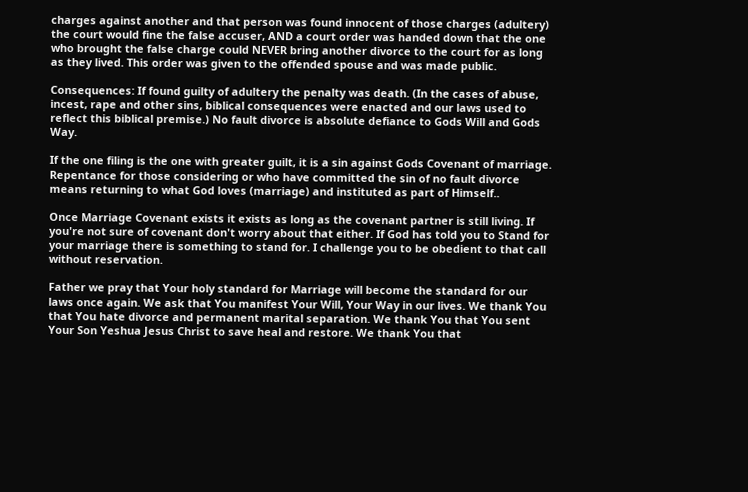charges against another and that person was found innocent of those charges (adultery) the court would fine the false accuser, AND a court order was handed down that the one who brought the false charge could NEVER bring another divorce to the court for as long as they lived. This order was given to the offended spouse and was made public.

Consequences: If found guilty of adultery the penalty was death. (In the cases of abuse, incest, rape and other sins, biblical consequences were enacted and our laws used to reflect this biblical premise.) No fault divorce is absolute defiance to Gods Will and Gods Way.

If the one filing is the one with greater guilt, it is a sin against Gods Covenant of marriage. Repentance for those considering or who have committed the sin of no fault divorce means returning to what God loves (marriage) and instituted as part of Himself..

Once Marriage Covenant exists it exists as long as the covenant partner is still living. If you're not sure of covenant don't worry about that either. If God has told you to Stand for your marriage there is something to stand for. I challenge you to be obedient to that call without reservation.

Father we pray that Your holy standard for Marriage will become the standard for our laws once again. We ask that You manifest Your Will, Your Way in our lives. We thank You that You hate divorce and permanent marital separation. We thank You that You sent Your Son Yeshua Jesus Christ to save heal and restore. We thank You that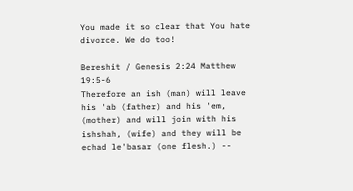You made it so clear that You hate divorce. We do too!

Bereshit / Genesis 2:24 Matthew 19:5-6
Therefore an ish (man) will leave his 'ab (father) and his 'em, (mother) and will join with his ishshah, (wife) and they will be echad le'basar (one flesh.) --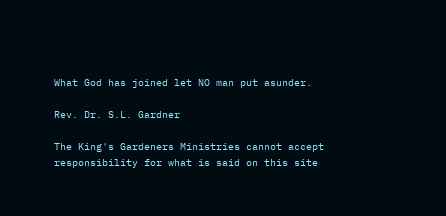What God has joined let NO man put asunder.

Rev. Dr. S.L. Gardner

The King's Gardeners Ministries cannot accept responsibility for what is said on this site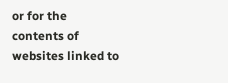or for the contents of websites linked to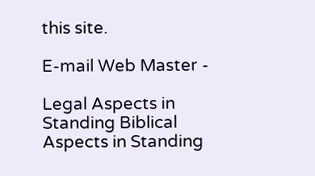this site.

E-mail Web Master -

Legal Aspects in Standing Biblical Aspects in Standing